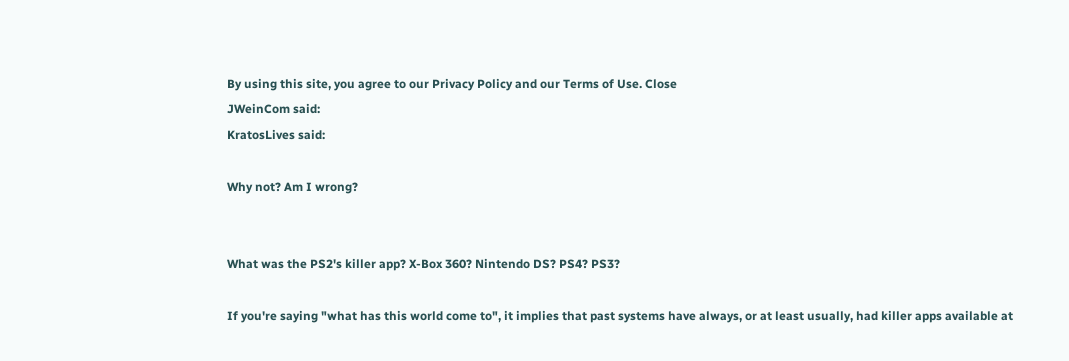By using this site, you agree to our Privacy Policy and our Terms of Use. Close
JWeinCom said:
KratosLives said:

Why not? Am I wrong?


What was the PS2's killer app? X-Box 360? Nintendo DS? PS4? PS3?

If you're saying "what has this world come to", it implies that past systems have always, or at least usually, had killer apps available at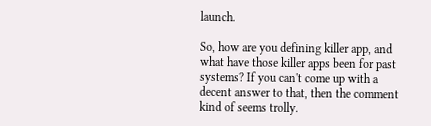launch.

So, how are you defining killer app, and what have those killer apps been for past systems? If you can't come up with a decent answer to that, then the comment kind of seems trolly.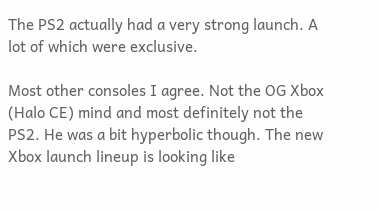The PS2 actually had a very strong launch. A lot of which were exclusive.

Most other consoles I agree. Not the OG Xbox (Halo CE) mind and most definitely not the PS2. He was a bit hyperbolic though. The new Xbox launch lineup is looking like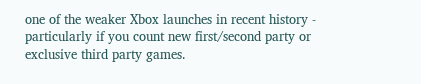one of the weaker Xbox launches in recent history - particularly if you count new first/second party or exclusive third party games.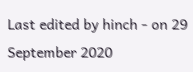Last edited by hinch - on 29 September 2020